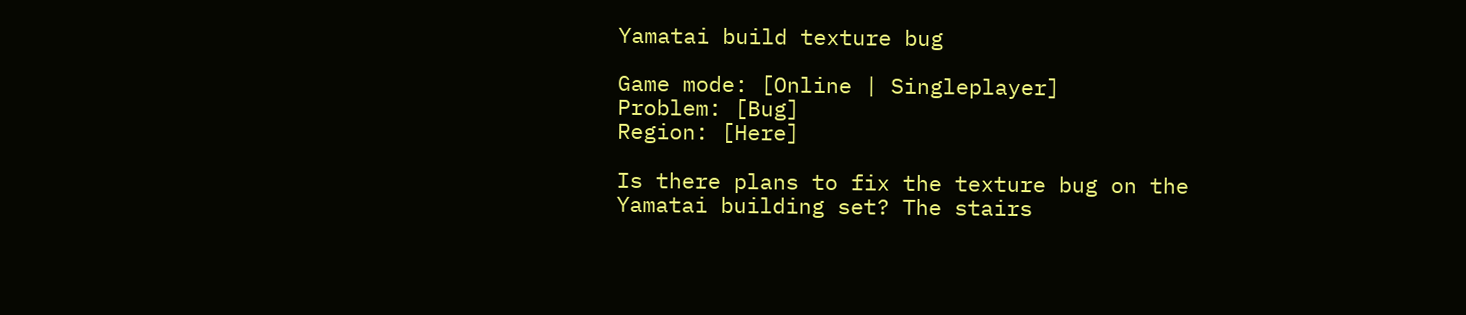Yamatai build texture bug

Game mode: [Online | Singleplayer]
Problem: [Bug]
Region: [Here]

Is there plans to fix the texture bug on the Yamatai building set? The stairs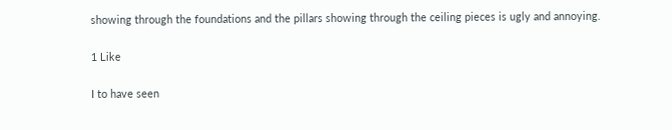showing through the foundations and the pillars showing through the ceiling pieces is ugly and annoying.

1 Like

I to have seen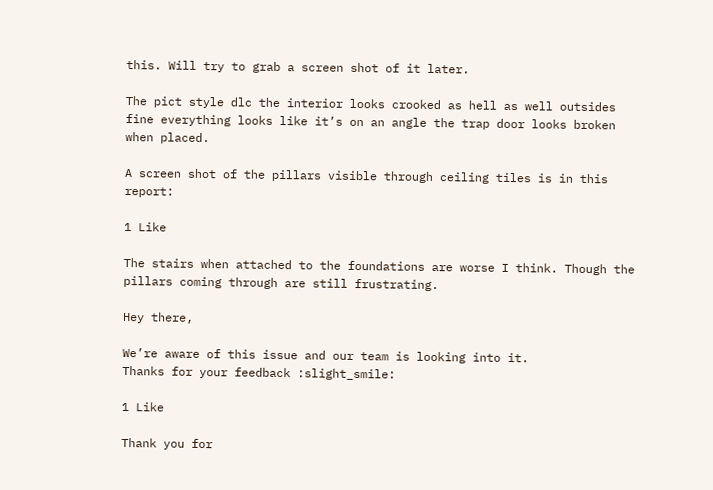this. Will try to grab a screen shot of it later.

The pict style dlc the interior looks crooked as hell as well outsides fine everything looks like it’s on an angle the trap door looks broken when placed.

A screen shot of the pillars visible through ceiling tiles is in this report:

1 Like

The stairs when attached to the foundations are worse I think. Though the pillars coming through are still frustrating.

Hey there,

We’re aware of this issue and our team is looking into it.
Thanks for your feedback :slight_smile:

1 Like

Thank you for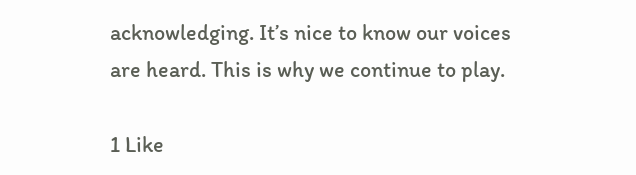acknowledging. It’s nice to know our voices are heard. This is why we continue to play.

1 Like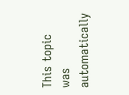This topic was automatically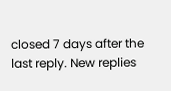closed 7 days after the last reply. New replies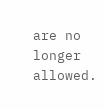are no longer allowed.